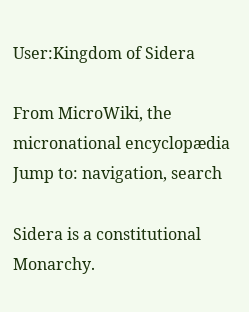User:Kingdom of Sidera

From MicroWiki, the micronational encyclopædia
Jump to: navigation, search

Sidera is a constitutional Monarchy.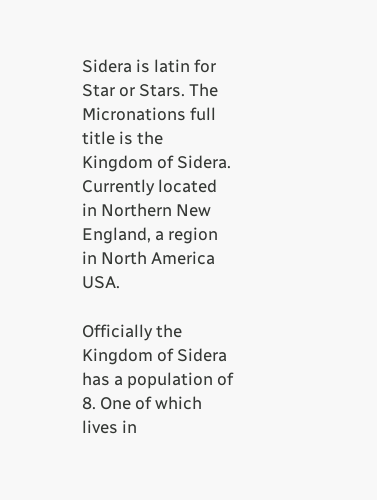Sidera is latin for Star or Stars. The Micronations full title is the Kingdom of Sidera. Currently located in Northern New England, a region in North America USA.

Officially the Kingdom of Sidera has a population of 8. One of which lives in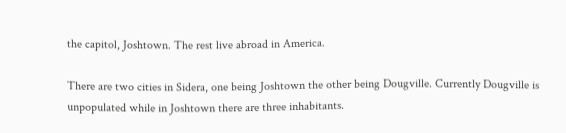the capitol, Joshtown. The rest live abroad in America.

There are two cities in Sidera, one being Joshtown the other being Dougville. Currently Dougville is unpopulated while in Joshtown there are three inhabitants.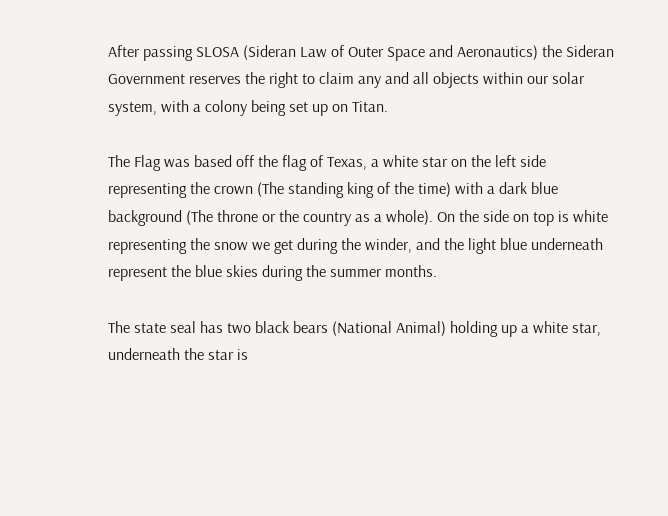After passing SLOSA (Sideran Law of Outer Space and Aeronautics) the Sideran Government reserves the right to claim any and all objects within our solar system, with a colony being set up on Titan.

The Flag was based off the flag of Texas, a white star on the left side representing the crown (The standing king of the time) with a dark blue background (The throne or the country as a whole). On the side on top is white representing the snow we get during the winder, and the light blue underneath represent the blue skies during the summer months.

The state seal has two black bears (National Animal) holding up a white star, underneath the star is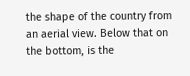the shape of the country from an aerial view. Below that on the bottom, is the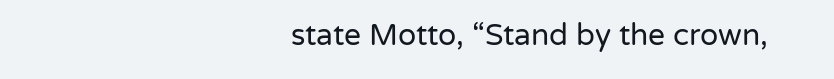state Motto, “Stand by the crown,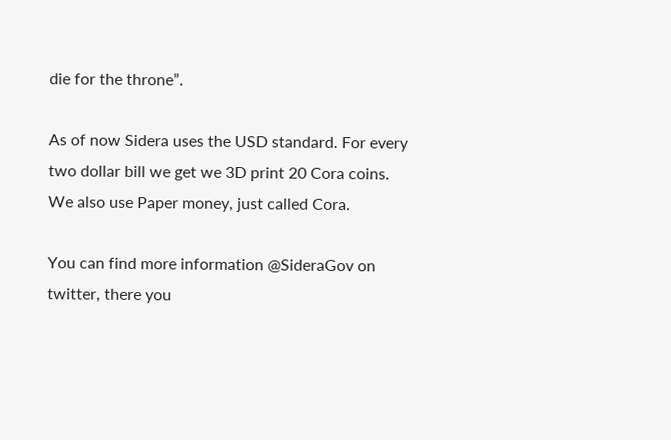die for the throne”.

As of now Sidera uses the USD standard. For every two dollar bill we get we 3D print 20 Cora coins. We also use Paper money, just called Cora.

You can find more information @SideraGov on twitter, there you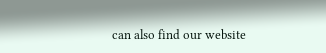can also find our website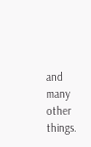and many other things.